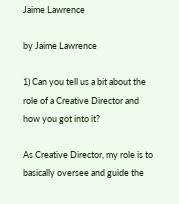Jaime Lawrence

by Jaime Lawrence

1) Can you tell us a bit about the role of a Creative Director and how you got into it?

As Creative Director, my role is to basically oversee and guide the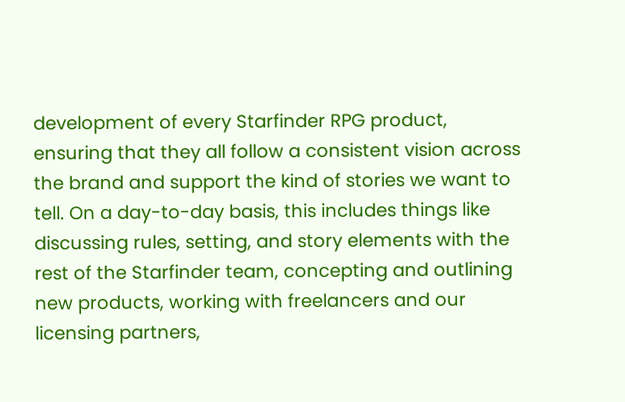development of every Starfinder RPG product, ensuring that they all follow a consistent vision across the brand and support the kind of stories we want to tell. On a day-to-day basis, this includes things like discussing rules, setting, and story elements with the rest of the Starfinder team, concepting and outlining new products, working with freelancers and our licensing partners,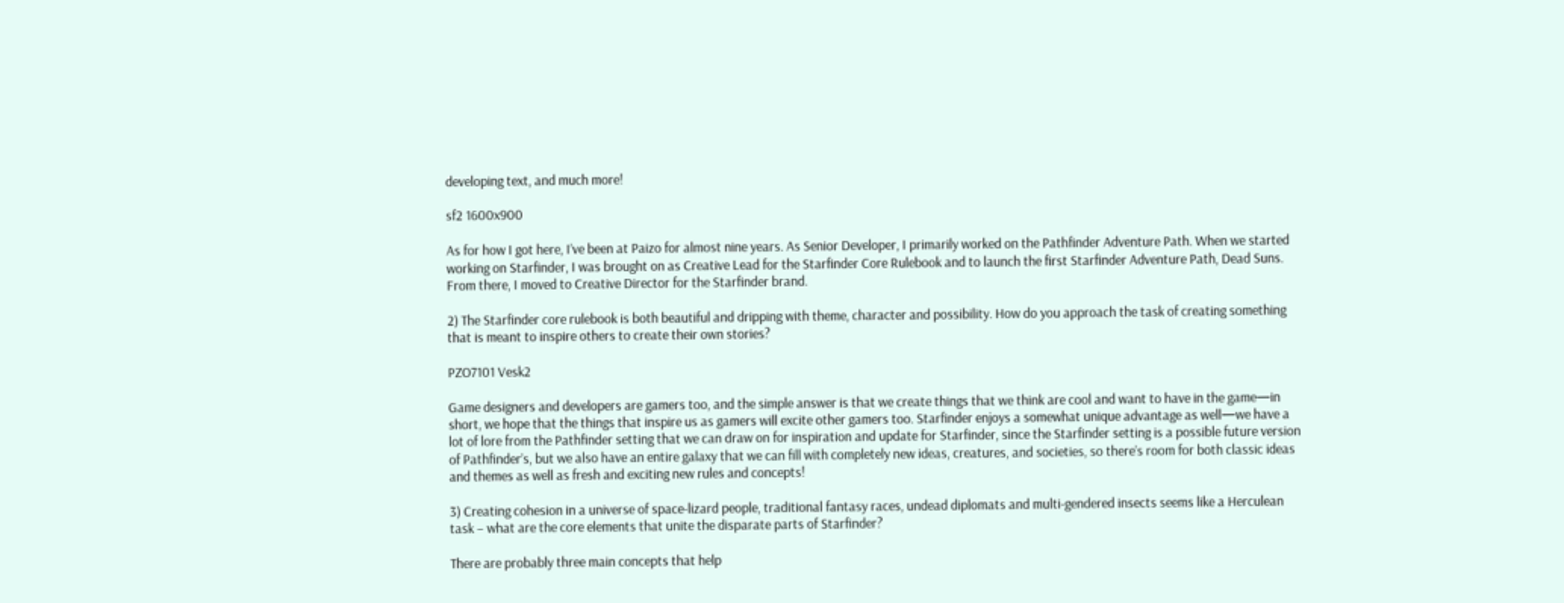developing text, and much more!

sf2 1600x900

As for how I got here, I’ve been at Paizo for almost nine years. As Senior Developer, I primarily worked on the Pathfinder Adventure Path. When we started working on Starfinder, I was brought on as Creative Lead for the Starfinder Core Rulebook and to launch the first Starfinder Adventure Path, Dead Suns. From there, I moved to Creative Director for the Starfinder brand.

2) The Starfinder core rulebook is both beautiful and dripping with theme, character and possibility. How do you approach the task of creating something that is meant to inspire others to create their own stories?

PZO7101 Vesk2

Game designers and developers are gamers too, and the simple answer is that we create things that we think are cool and want to have in the game—in short, we hope that the things that inspire us as gamers will excite other gamers too. Starfinder enjoys a somewhat unique advantage as well—we have a lot of lore from the Pathfinder setting that we can draw on for inspiration and update for Starfinder, since the Starfinder setting is a possible future version of Pathfinder’s, but we also have an entire galaxy that we can fill with completely new ideas, creatures, and societies, so there’s room for both classic ideas and themes as well as fresh and exciting new rules and concepts!

3) Creating cohesion in a universe of space-lizard people, traditional fantasy races, undead diplomats and multi-gendered insects seems like a Herculean task – what are the core elements that unite the disparate parts of Starfinder?

There are probably three main concepts that help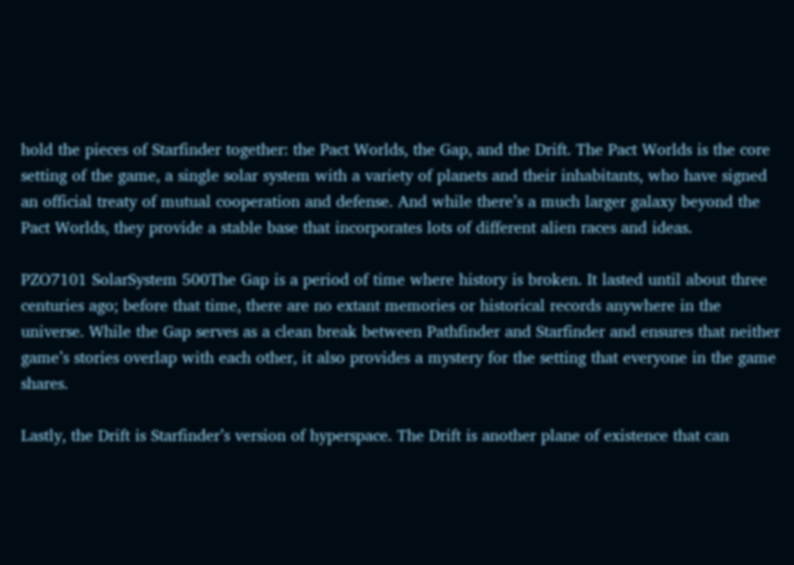hold the pieces of Starfinder together: the Pact Worlds, the Gap, and the Drift. The Pact Worlds is the core setting of the game, a single solar system with a variety of planets and their inhabitants, who have signed an official treaty of mutual cooperation and defense. And while there’s a much larger galaxy beyond the Pact Worlds, they provide a stable base that incorporates lots of different alien races and ideas.

PZO7101 SolarSystem 500The Gap is a period of time where history is broken. It lasted until about three centuries ago; before that time, there are no extant memories or historical records anywhere in the universe. While the Gap serves as a clean break between Pathfinder and Starfinder and ensures that neither game’s stories overlap with each other, it also provides a mystery for the setting that everyone in the game shares.

Lastly, the Drift is Starfinder’s version of hyperspace. The Drift is another plane of existence that can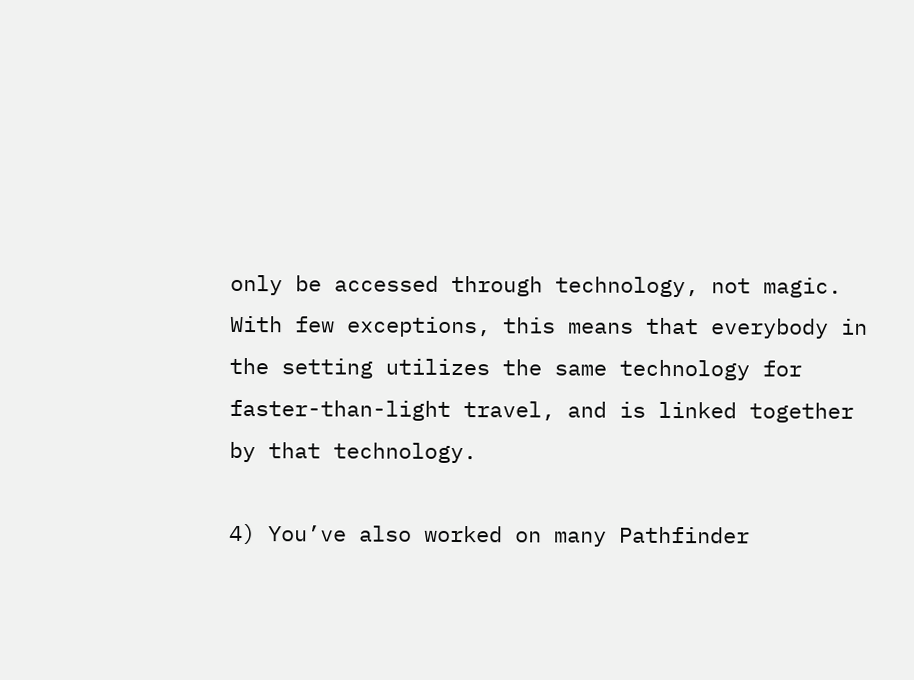only be accessed through technology, not magic. With few exceptions, this means that everybody in the setting utilizes the same technology for faster-than-light travel, and is linked together by that technology.

4) You’ve also worked on many Pathfinder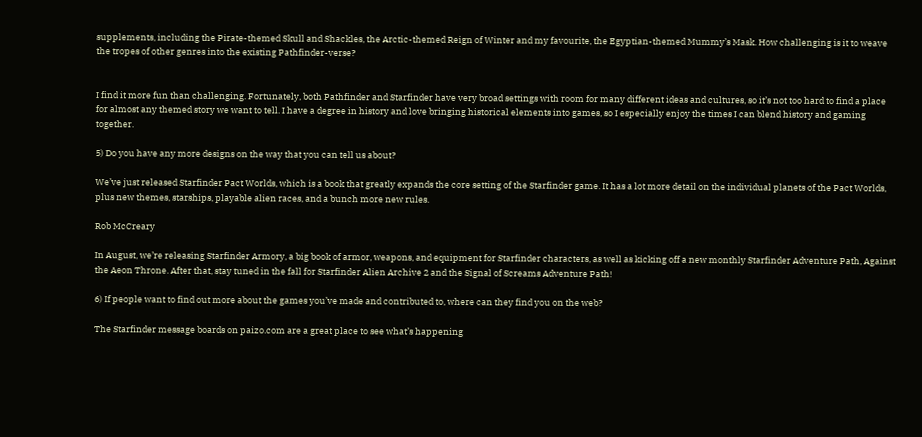supplements, including the Pirate-themed Skull and Shackles, the Arctic-themed Reign of Winter and my favourite, the Egyptian-themed Mummy’s Mask. How challenging is it to weave the tropes of other genres into the existing Pathfinder-verse?


I find it more fun than challenging. Fortunately, both Pathfinder and Starfinder have very broad settings with room for many different ideas and cultures, so it’s not too hard to find a place for almost any themed story we want to tell. I have a degree in history and love bringing historical elements into games, so I especially enjoy the times I can blend history and gaming together.

5) Do you have any more designs on the way that you can tell us about?

We’ve just released Starfinder Pact Worlds, which is a book that greatly expands the core setting of the Starfinder game. It has a lot more detail on the individual planets of the Pact Worlds, plus new themes, starships, playable alien races, and a bunch more new rules.

Rob McCreary

In August, we’re releasing Starfinder Armory, a big book of armor, weapons, and equipment for Starfinder characters, as well as kicking off a new monthly Starfinder Adventure Path, Against the Aeon Throne. After that, stay tuned in the fall for Starfinder Alien Archive 2 and the Signal of Screams Adventure Path!

6) If people want to find out more about the games you’ve made and contributed to, where can they find you on the web?

The Starfinder message boards on paizo.com are a great place to see what’s happening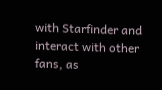with Starfinder and interact with other fans, as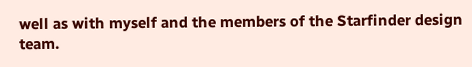well as with myself and the members of the Starfinder design team.